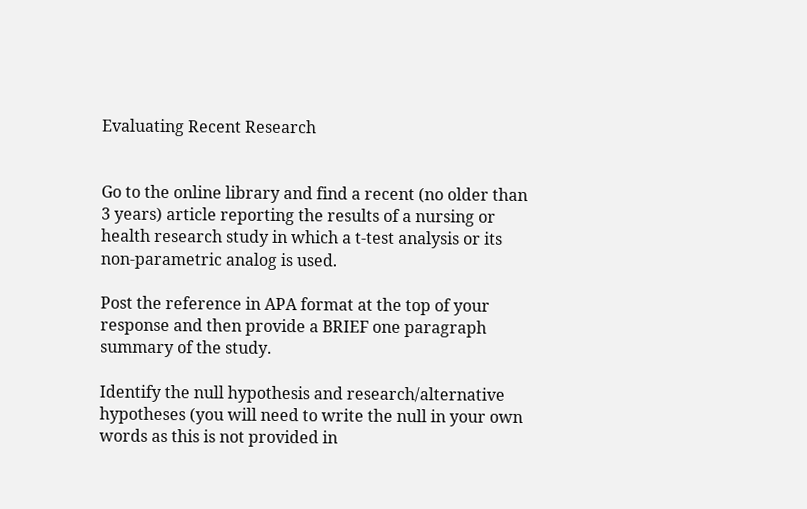Evaluating Recent Research


Go to the online library and find a recent (no older than 3 years) article reporting the results of a nursing or health research study in which a t-test analysis or its non-parametric analog is used.

Post the reference in APA format at the top of your response and then provide a BRIEF one paragraph summary of the study.

Identify the null hypothesis and research/alternative hypotheses (you will need to write the null in your own words as this is not provided in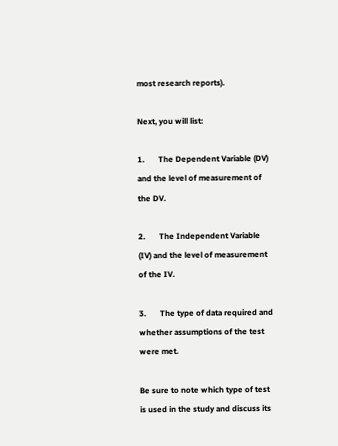most research reports).

Next, you will list:

1.       The Dependent Variable (DV) and the level of measurement of the DV.

2.       The Independent Variable (IV) and the level of measurement of the IV.

3.       The type of data required and whether assumptions of the test were met.

Be sure to note which type of test is used in the study and discuss its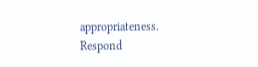appropriateness. Respond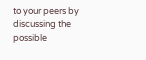to your peers by discussing the possible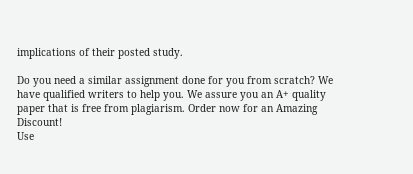implications of their posted study.

Do you need a similar assignment done for you from scratch? We have qualified writers to help you. We assure you an A+ quality paper that is free from plagiarism. Order now for an Amazing Discount!
Use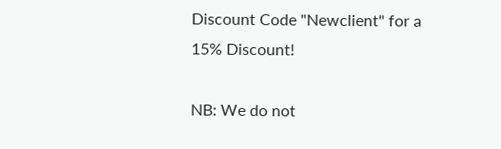Discount Code "Newclient" for a 15% Discount!

NB: We do not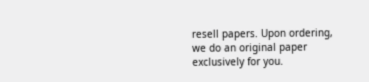resell papers. Upon ordering, we do an original paper exclusively for you.